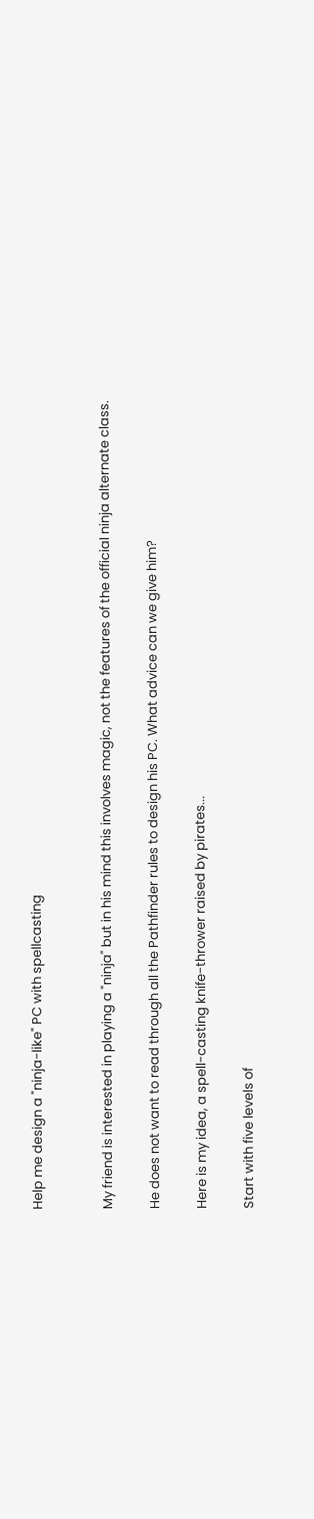Help me design a "ninja-like" PC with spellcasting


My friend is interested in playing a "ninja" but in his mind this involves magic, not the features of the official ninja alternate class.

He does not want to read through all the Pathfinder rules to design his PC. What advice can we give him?

Here is my idea, a spell-casting knife-thrower raised by pirates...

Start with five levels of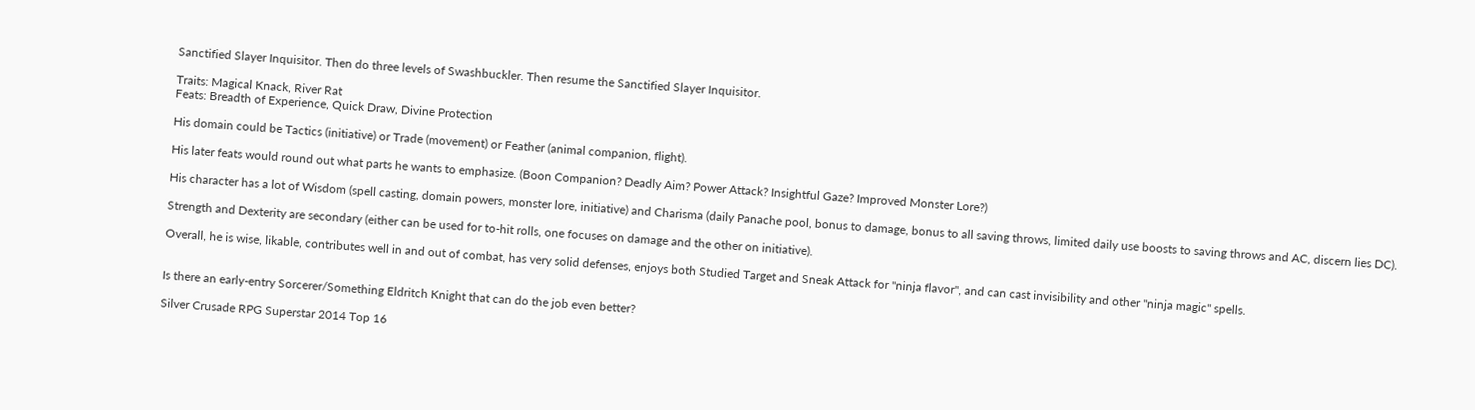Sanctified Slayer Inquisitor. Then do three levels of Swashbuckler. Then resume the Sanctified Slayer Inquisitor.

Traits: Magical Knack, River Rat
Feats: Breadth of Experience, Quick Draw, Divine Protection

His domain could be Tactics (initiative) or Trade (movement) or Feather (animal companion, flight).

His later feats would round out what parts he wants to emphasize. (Boon Companion? Deadly Aim? Power Attack? Insightful Gaze? Improved Monster Lore?)

His character has a lot of Wisdom (spell casting, domain powers, monster lore, initiative) and Charisma (daily Panache pool, bonus to damage, bonus to all saving throws, limited daily use boosts to saving throws and AC, discern lies DC).

Strength and Dexterity are secondary (either can be used for to-hit rolls, one focuses on damage and the other on initiative).

Overall, he is wise, likable, contributes well in and out of combat, has very solid defenses, enjoys both Studied Target and Sneak Attack for "ninja flavor", and can cast invisibility and other "ninja magic" spells.


Is there an early-entry Sorcerer/Something Eldritch Knight that can do the job even better?

Silver Crusade RPG Superstar 2014 Top 16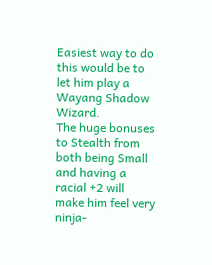Easiest way to do this would be to let him play a Wayang Shadow Wizard.
The huge bonuses to Stealth from both being Small and having a racial +2 will make him feel very ninja-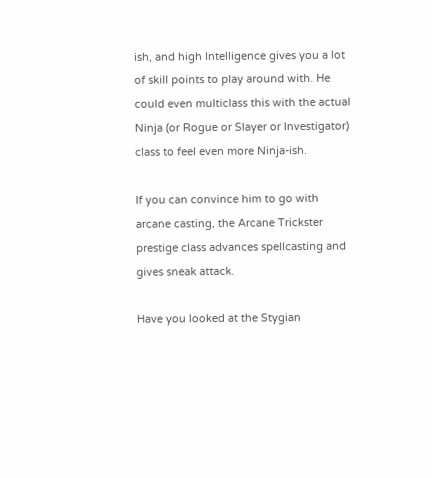ish, and high Intelligence gives you a lot of skill points to play around with. He could even multiclass this with the actual Ninja (or Rogue or Slayer or Investigator) class to feel even more Ninja-ish.

If you can convince him to go with arcane casting, the Arcane Trickster prestige class advances spellcasting and gives sneak attack.

Have you looked at the Stygian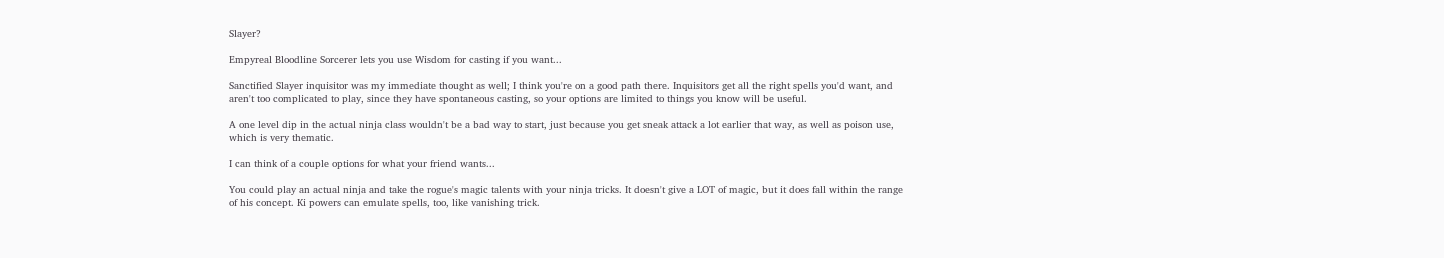Slayer?

Empyreal Bloodline Sorcerer lets you use Wisdom for casting if you want...

Sanctified Slayer inquisitor was my immediate thought as well; I think you're on a good path there. Inquisitors get all the right spells you'd want, and aren't too complicated to play, since they have spontaneous casting, so your options are limited to things you know will be useful.

A one level dip in the actual ninja class wouldn't be a bad way to start, just because you get sneak attack a lot earlier that way, as well as poison use, which is very thematic.

I can think of a couple options for what your friend wants...

You could play an actual ninja and take the rogue's magic talents with your ninja tricks. It doesn't give a LOT of magic, but it does fall within the range of his concept. Ki powers can emulate spells, too, like vanishing trick.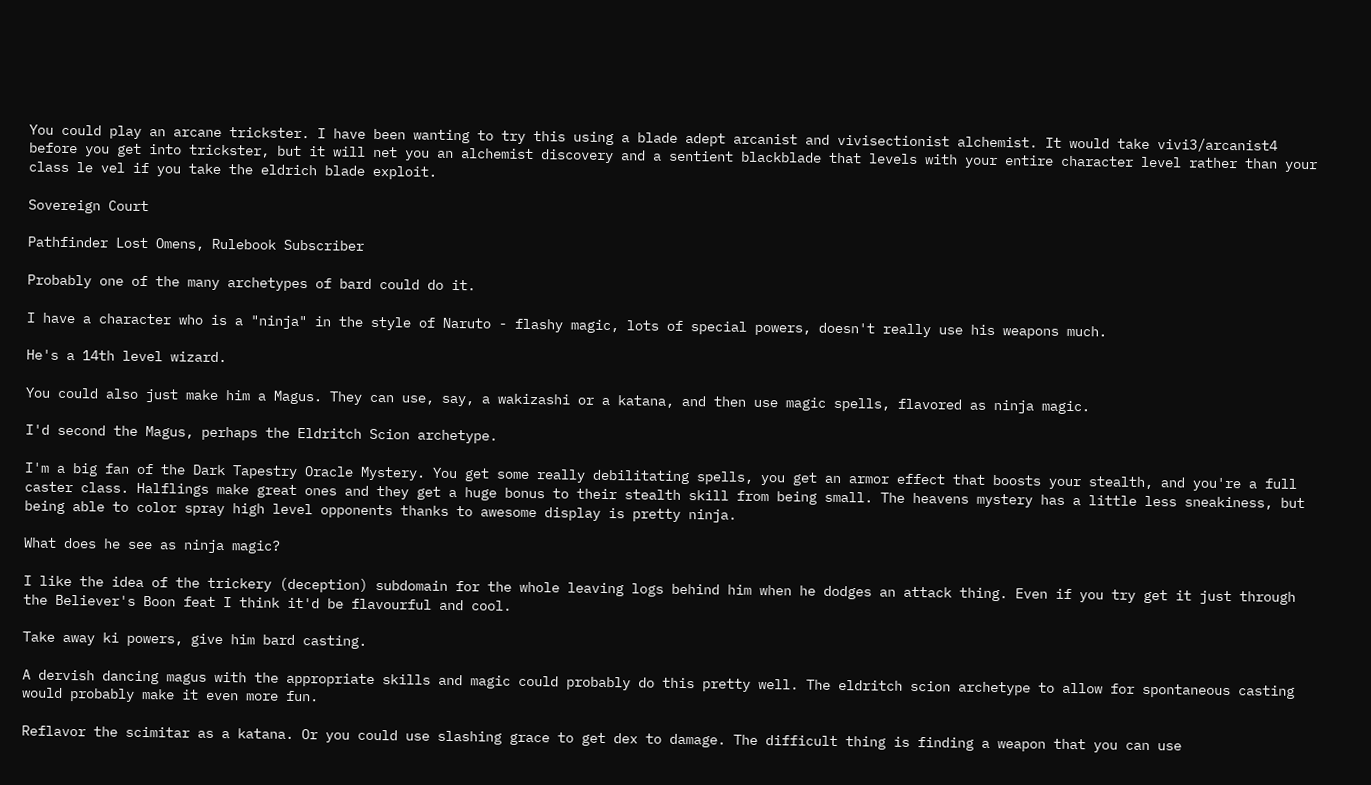You could play an arcane trickster. I have been wanting to try this using a blade adept arcanist and vivisectionist alchemist. It would take vivi3/arcanist4 before you get into trickster, but it will net you an alchemist discovery and a sentient blackblade that levels with your entire character level rather than your class le vel if you take the eldrich blade exploit.

Sovereign Court

Pathfinder Lost Omens, Rulebook Subscriber

Probably one of the many archetypes of bard could do it.

I have a character who is a "ninja" in the style of Naruto - flashy magic, lots of special powers, doesn't really use his weapons much.

He's a 14th level wizard.

You could also just make him a Magus. They can use, say, a wakizashi or a katana, and then use magic spells, flavored as ninja magic.

I'd second the Magus, perhaps the Eldritch Scion archetype.

I'm a big fan of the Dark Tapestry Oracle Mystery. You get some really debilitating spells, you get an armor effect that boosts your stealth, and you're a full caster class. Halflings make great ones and they get a huge bonus to their stealth skill from being small. The heavens mystery has a little less sneakiness, but being able to color spray high level opponents thanks to awesome display is pretty ninja.

What does he see as ninja magic?

I like the idea of the trickery (deception) subdomain for the whole leaving logs behind him when he dodges an attack thing. Even if you try get it just through the Believer's Boon feat I think it'd be flavourful and cool.

Take away ki powers, give him bard casting.

A dervish dancing magus with the appropriate skills and magic could probably do this pretty well. The eldritch scion archetype to allow for spontaneous casting would probably make it even more fun.

Reflavor the scimitar as a katana. Or you could use slashing grace to get dex to damage. The difficult thing is finding a weapon that you can use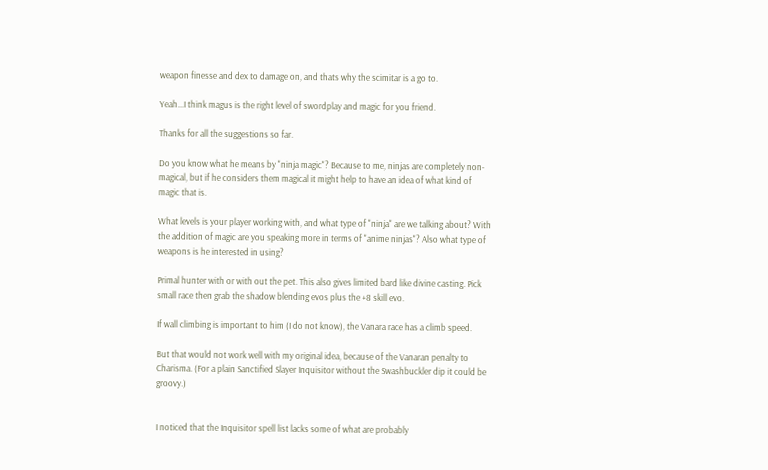weapon finesse and dex to damage on, and thats why the scimitar is a go to.

Yeah...I think magus is the right level of swordplay and magic for you friend.

Thanks for all the suggestions so far.

Do you know what he means by "ninja magic"? Because to me, ninjas are completely non-magical, but if he considers them magical it might help to have an idea of what kind of magic that is.

What levels is your player working with, and what type of "ninja" are we talking about? With the addition of magic are you speaking more in terms of "anime ninjas"? Also what type of weapons is he interested in using?

Primal hunter with or with out the pet. This also gives limited bard like divine casting. Pick small race then grab the shadow blending evos plus the +8 skill evo.

If wall climbing is important to him (I do not know), the Vanara race has a climb speed.

But that would not work well with my original idea, because of the Vanaran penalty to Charisma. (For a plain Sanctified Slayer Inquisitor without the Swashbuckler dip it could be groovy.)


I noticed that the Inquisitor spell list lacks some of what are probably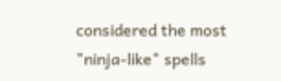considered the most "ninja-like" spells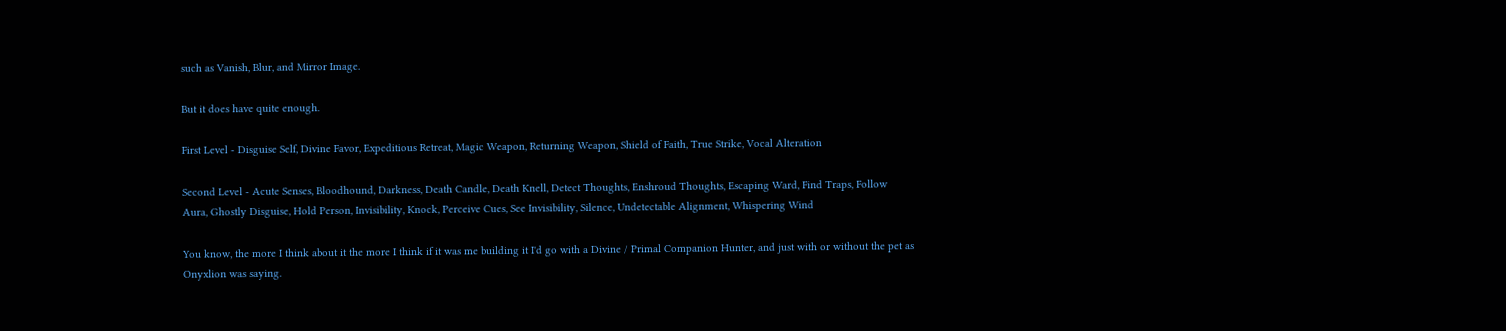such as Vanish, Blur, and Mirror Image.

But it does have quite enough.

First Level - Disguise Self, Divine Favor, Expeditious Retreat, Magic Weapon, Returning Weapon, Shield of Faith, True Strike, Vocal Alteration

Second Level - Acute Senses, Bloodhound, Darkness, Death Candle, Death Knell, Detect Thoughts, Enshroud Thoughts, Escaping Ward, Find Traps, Follow Aura, Ghostly Disguise, Hold Person, Invisibility, Knock, Perceive Cues, See Invisibility, Silence, Undetectable Alignment, Whispering Wind

You know, the more I think about it the more I think if it was me building it I'd go with a Divine / Primal Companion Hunter, and just with or without the pet as Onyxlion was saying.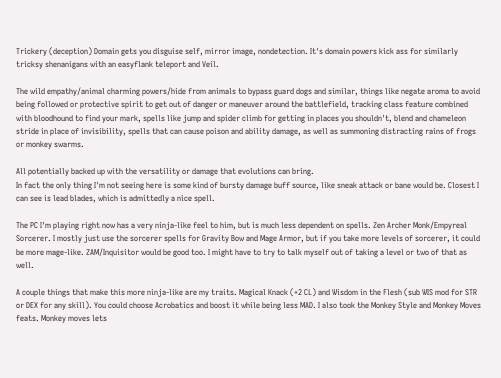Trickery (deception) Domain gets you disguise self, mirror image, nondetection. It's domain powers kick ass for similarly tricksy shenanigans with an easyflank teleport and Veil.

The wild empathy/animal charming powers/hide from animals to bypass guard dogs and similar, things like negate aroma to avoid being followed or protective spirit to get out of danger or maneuver around the battlefield, tracking class feature combined with bloodhound to find your mark, spells like jump and spider climb for getting in places you shouldn't, blend and chameleon stride in place of invisibility, spells that can cause poison and ability damage, as well as summoning distracting rains of frogs or monkey swarms.

All potentially backed up with the versatility or damage that evolutions can bring.
In fact the only thing I'm not seeing here is some kind of bursty damage buff source, like sneak attack or bane would be. Closest I can see is lead blades, which is admittedly a nice spell.

The PC I'm playing right now has a very ninja-like feel to him, but is much less dependent on spells. Zen Archer Monk/Empyreal Sorcerer. I mostly just use the sorcerer spells for Gravity Bow and Mage Armor, but if you take more levels of sorcerer, it could be more mage-like. ZAM/Inquisitor would be good too. I might have to try to talk myself out of taking a level or two of that as well.

A couple things that make this more ninja-like are my traits. Magical Knack (+2 CL) and Wisdom in the Flesh (sub WIS mod for STR or DEX for any skill). You could choose Acrobatics and boost it while being less MAD. I also took the Monkey Style and Monkey Moves feats. Monkey moves lets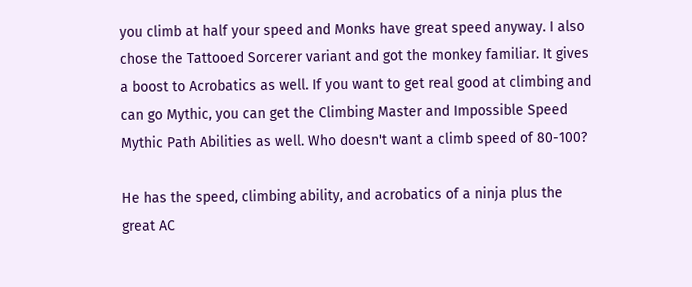you climb at half your speed and Monks have great speed anyway. I also chose the Tattooed Sorcerer variant and got the monkey familiar. It gives a boost to Acrobatics as well. If you want to get real good at climbing and can go Mythic, you can get the Climbing Master and Impossible Speed Mythic Path Abilities as well. Who doesn't want a climb speed of 80-100?

He has the speed, climbing ability, and acrobatics of a ninja plus the great AC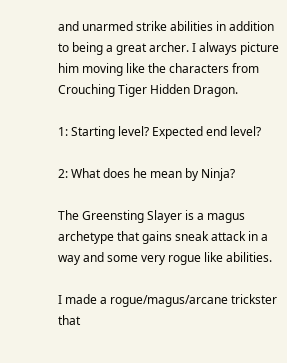and unarmed strike abilities in addition to being a great archer. I always picture him moving like the characters from Crouching Tiger Hidden Dragon.

1: Starting level? Expected end level?

2: What does he mean by Ninja?

The Greensting Slayer is a magus archetype that gains sneak attack in a way and some very rogue like abilities.

I made a rogue/magus/arcane trickster that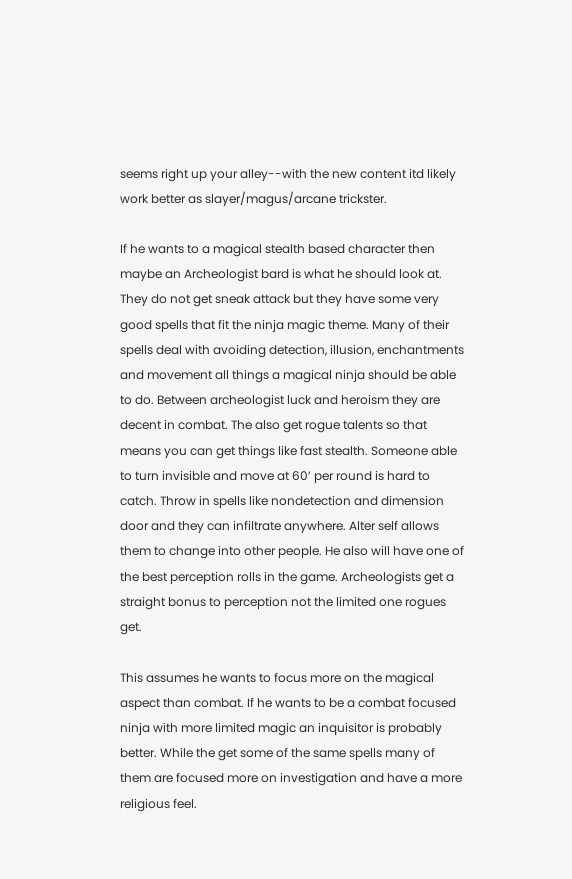seems right up your alley--with the new content itd likely work better as slayer/magus/arcane trickster.

If he wants to a magical stealth based character then maybe an Archeologist bard is what he should look at. They do not get sneak attack but they have some very good spells that fit the ninja magic theme. Many of their spells deal with avoiding detection, illusion, enchantments and movement all things a magical ninja should be able to do. Between archeologist luck and heroism they are decent in combat. The also get rogue talents so that means you can get things like fast stealth. Someone able to turn invisible and move at 60’ per round is hard to catch. Throw in spells like nondetection and dimension door and they can infiltrate anywhere. Alter self allows them to change into other people. He also will have one of the best perception rolls in the game. Archeologists get a straight bonus to perception not the limited one rogues get.

This assumes he wants to focus more on the magical aspect than combat. If he wants to be a combat focused ninja with more limited magic an inquisitor is probably better. While the get some of the same spells many of them are focused more on investigation and have a more religious feel.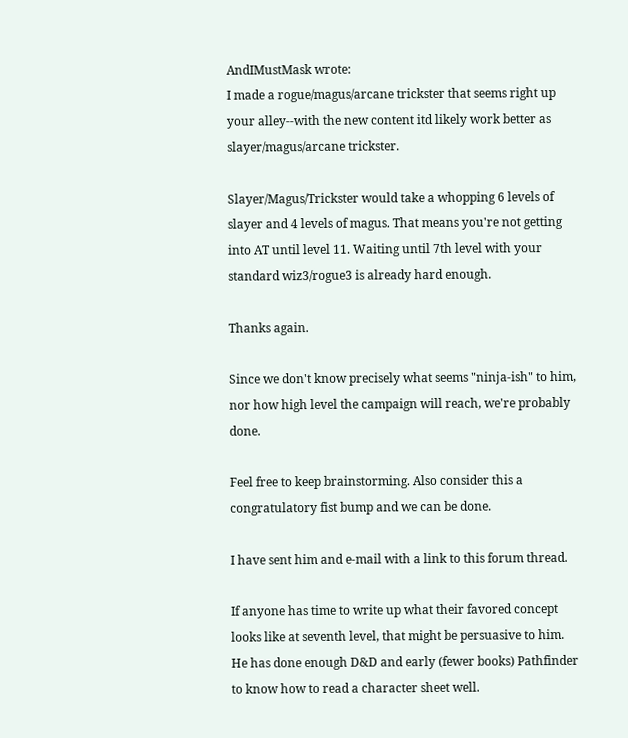AndIMustMask wrote:
I made a rogue/magus/arcane trickster that seems right up your alley--with the new content itd likely work better as slayer/magus/arcane trickster.

Slayer/Magus/Trickster would take a whopping 6 levels of slayer and 4 levels of magus. That means you're not getting into AT until level 11. Waiting until 7th level with your standard wiz3/rogue3 is already hard enough.

Thanks again.

Since we don't know precisely what seems "ninja-ish" to him, nor how high level the campaign will reach, we're probably done.

Feel free to keep brainstorming. Also consider this a congratulatory fist bump and we can be done.

I have sent him and e-mail with a link to this forum thread.

If anyone has time to write up what their favored concept looks like at seventh level, that might be persuasive to him. He has done enough D&D and early (fewer books) Pathfinder to know how to read a character sheet well.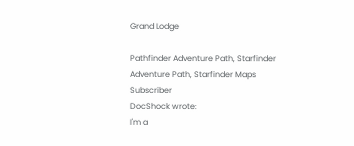Grand Lodge

Pathfinder Adventure Path, Starfinder Adventure Path, Starfinder Maps Subscriber
DocShock wrote:
I'm a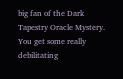big fan of the Dark Tapestry Oracle Mystery. You get some really debilitating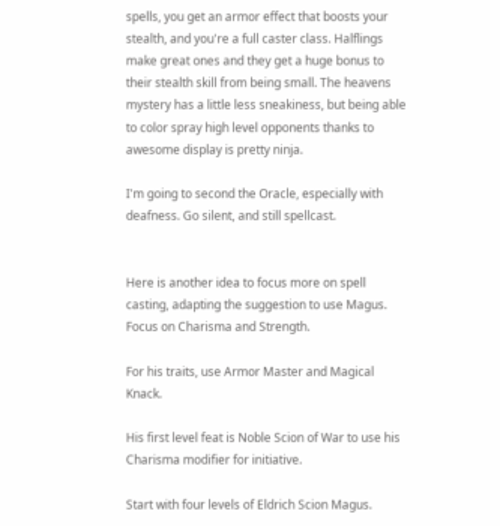spells, you get an armor effect that boosts your stealth, and you're a full caster class. Halflings make great ones and they get a huge bonus to their stealth skill from being small. The heavens mystery has a little less sneakiness, but being able to color spray high level opponents thanks to awesome display is pretty ninja.

I'm going to second the Oracle, especially with deafness. Go silent, and still spellcast.


Here is another idea to focus more on spell casting, adapting the suggestion to use Magus. Focus on Charisma and Strength.

For his traits, use Armor Master and Magical Knack.

His first level feat is Noble Scion of War to use his Charisma modifier for initiative.

Start with four levels of Eldrich Scion Magus.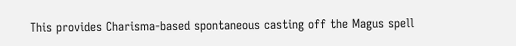This provides Charisma-based spontaneous casting off the Magus spell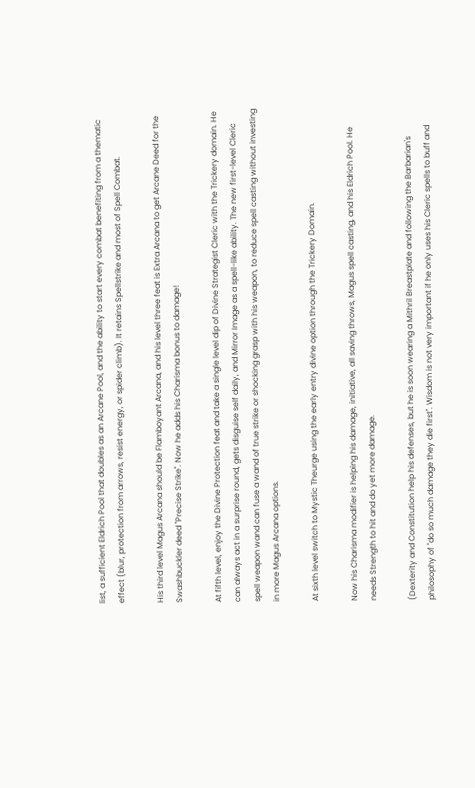list, a sufficient Eldrich Pool that doubles as an Arcane Pool, and the ability to start every combat benefiting from a thematic effect (blur, protection from arrows, resist energy, or spider climb). It retains Spellstrike and most of Spell Combat.

His third level Magus Arcana should be Flamboyant Arcana, and his level three feat is Extra Arcana to get Arcane Deed for the Swashbuckler deed "Precise Strike". Now he adds his Charisma bonus to damage!

At fifth level, enjoy the Divine Protection feat and take a single level dip of Divine Strategist Cleric with the Trickery domain. He can always act in a surprise round, gets disguise self daily, and Mirror Image as a spell-like ability. The new first-level Cleric spell weapon wand can fuse a wand of true strike or shocking grasp with his weapon, to reduce spell casting without investing in more Magus Arcana options.

At sixth level switch to Mystic Theurge using the early entry divine option through the Trickery Domain.

Now his Charisma modifier is helping his damage, initiative, all saving throws, Magus spell casting, and his Eldrich Pool. He needs Strength to hit and do yet more damage.

(Dexterity and Constitution help his defenses, but he is soon wearing a Mithril Breastplate and following the Barbarian's philosophy of "do so much damage they die first". Wisdom is not very important if he only uses his Cleric spells to buff and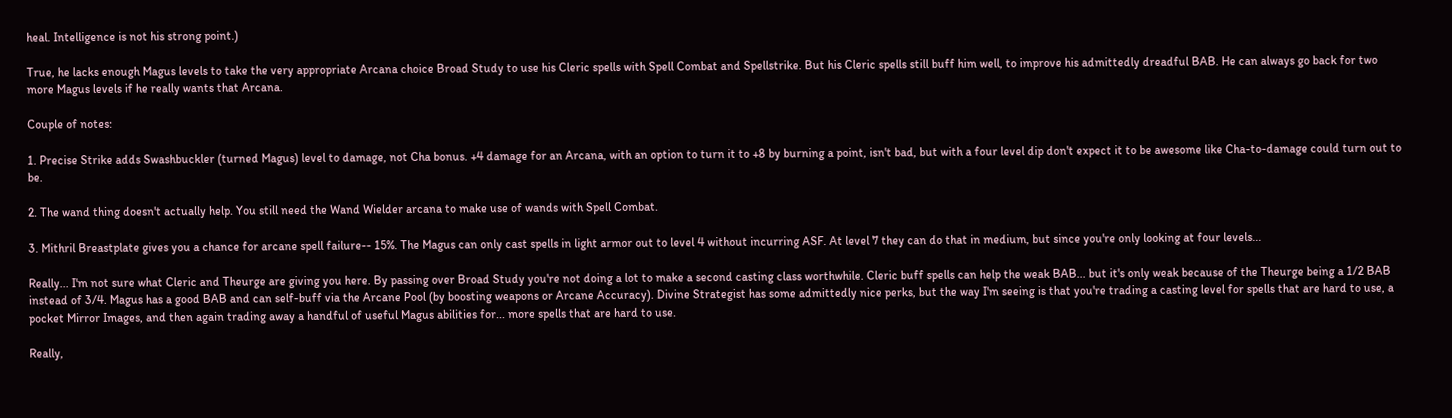heal. Intelligence is not his strong point.)

True, he lacks enough Magus levels to take the very appropriate Arcana choice Broad Study to use his Cleric spells with Spell Combat and Spellstrike. But his Cleric spells still buff him well, to improve his admittedly dreadful BAB. He can always go back for two more Magus levels if he really wants that Arcana.

Couple of notes:

1. Precise Strike adds Swashbuckler (turned Magus) level to damage, not Cha bonus. +4 damage for an Arcana, with an option to turn it to +8 by burning a point, isn't bad, but with a four level dip don't expect it to be awesome like Cha-to-damage could turn out to be.

2. The wand thing doesn't actually help. You still need the Wand Wielder arcana to make use of wands with Spell Combat.

3. Mithril Breastplate gives you a chance for arcane spell failure-- 15%. The Magus can only cast spells in light armor out to level 4 without incurring ASF. At level 7 they can do that in medium, but since you're only looking at four levels...

Really... I'm not sure what Cleric and Theurge are giving you here. By passing over Broad Study you're not doing a lot to make a second casting class worthwhile. Cleric buff spells can help the weak BAB... but it's only weak because of the Theurge being a 1/2 BAB instead of 3/4. Magus has a good BAB and can self-buff via the Arcane Pool (by boosting weapons or Arcane Accuracy). Divine Strategist has some admittedly nice perks, but the way I'm seeing is that you're trading a casting level for spells that are hard to use, a pocket Mirror Images, and then again trading away a handful of useful Magus abilities for... more spells that are hard to use.

Really,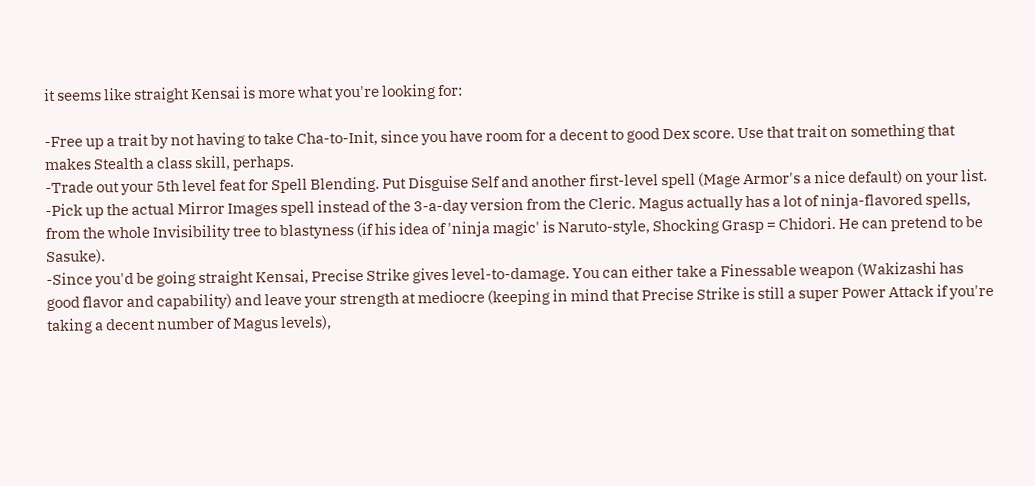it seems like straight Kensai is more what you're looking for:

-Free up a trait by not having to take Cha-to-Init, since you have room for a decent to good Dex score. Use that trait on something that makes Stealth a class skill, perhaps.
-Trade out your 5th level feat for Spell Blending. Put Disguise Self and another first-level spell (Mage Armor's a nice default) on your list.
-Pick up the actual Mirror Images spell instead of the 3-a-day version from the Cleric. Magus actually has a lot of ninja-flavored spells, from the whole Invisibility tree to blastyness (if his idea of 'ninja magic' is Naruto-style, Shocking Grasp = Chidori. He can pretend to be Sasuke).
-Since you'd be going straight Kensai, Precise Strike gives level-to-damage. You can either take a Finessable weapon (Wakizashi has good flavor and capability) and leave your strength at mediocre (keeping in mind that Precise Strike is still a super Power Attack if you're taking a decent number of Magus levels),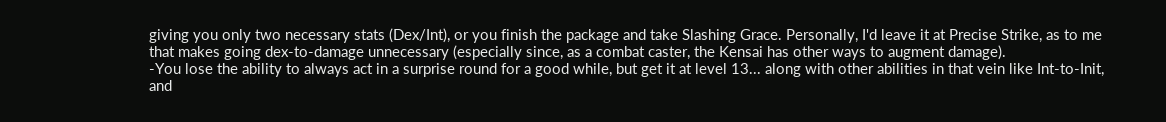giving you only two necessary stats (Dex/Int), or you finish the package and take Slashing Grace. Personally, I'd leave it at Precise Strike, as to me that makes going dex-to-damage unnecessary (especially since, as a combat caster, the Kensai has other ways to augment damage).
-You lose the ability to always act in a surprise round for a good while, but get it at level 13... along with other abilities in that vein like Int-to-Init, and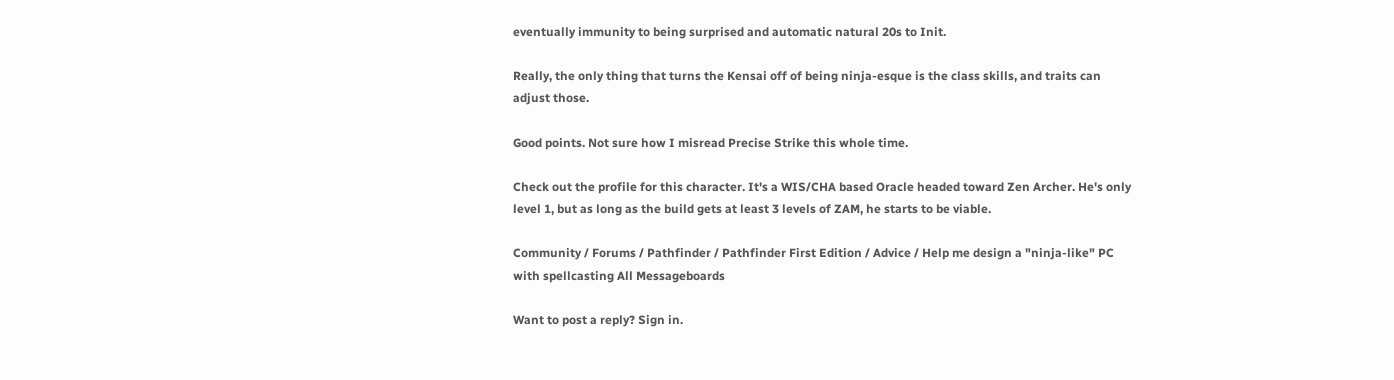eventually immunity to being surprised and automatic natural 20s to Init.

Really, the only thing that turns the Kensai off of being ninja-esque is the class skills, and traits can adjust those.

Good points. Not sure how I misread Precise Strike this whole time.

Check out the profile for this character. It's a WIS/CHA based Oracle headed toward Zen Archer. He's only level 1, but as long as the build gets at least 3 levels of ZAM, he starts to be viable.

Community / Forums / Pathfinder / Pathfinder First Edition / Advice / Help me design a "ninja-like" PC with spellcasting All Messageboards

Want to post a reply? Sign in.